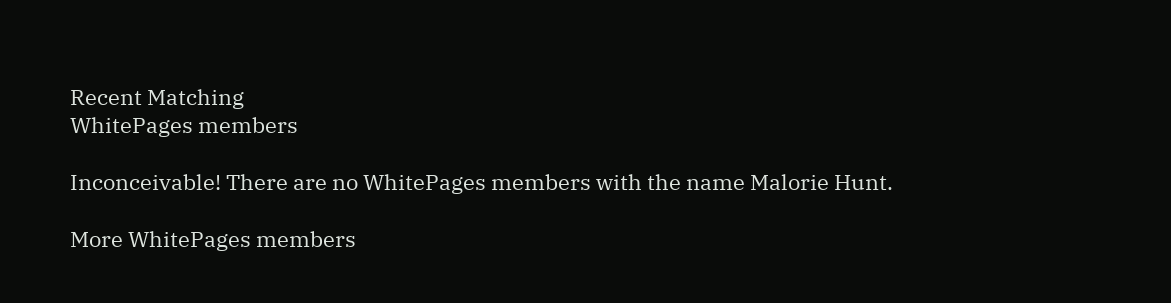Recent Matching
WhitePages members

Inconceivable! There are no WhitePages members with the name Malorie Hunt.

More WhitePages members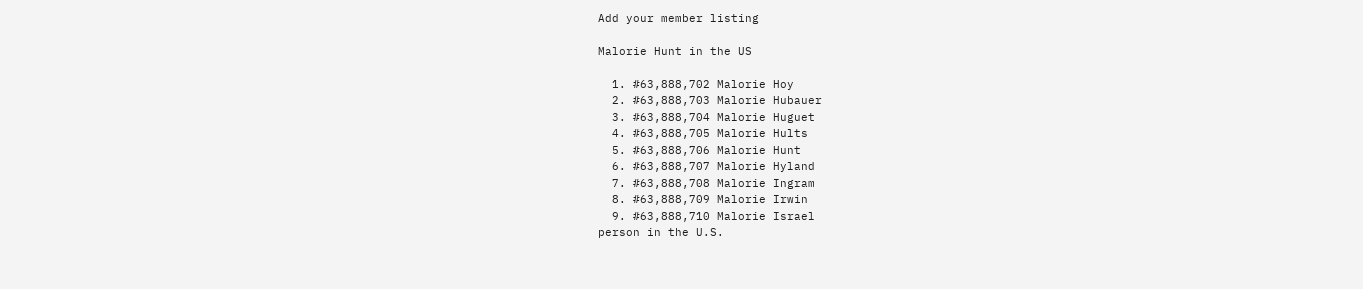Add your member listing

Malorie Hunt in the US

  1. #63,888,702 Malorie Hoy
  2. #63,888,703 Malorie Hubauer
  3. #63,888,704 Malorie Huguet
  4. #63,888,705 Malorie Hults
  5. #63,888,706 Malorie Hunt
  6. #63,888,707 Malorie Hyland
  7. #63,888,708 Malorie Ingram
  8. #63,888,709 Malorie Irwin
  9. #63,888,710 Malorie Israel
person in the U.S.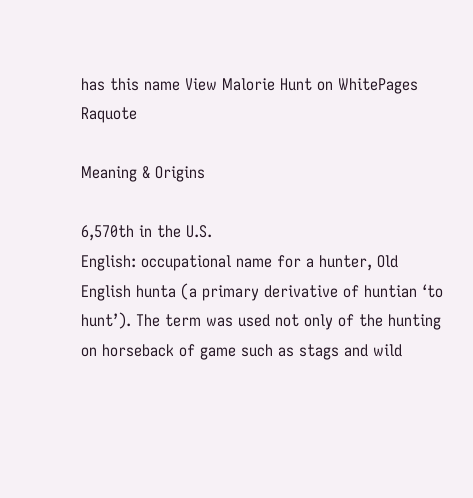has this name View Malorie Hunt on WhitePages Raquote

Meaning & Origins

6,570th in the U.S.
English: occupational name for a hunter, Old English hunta (a primary derivative of huntian ‘to hunt’). The term was used not only of the hunting on horseback of game such as stags and wild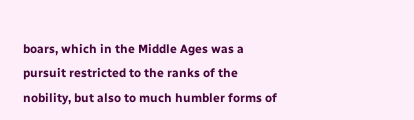boars, which in the Middle Ages was a pursuit restricted to the ranks of the nobility, but also to much humbler forms of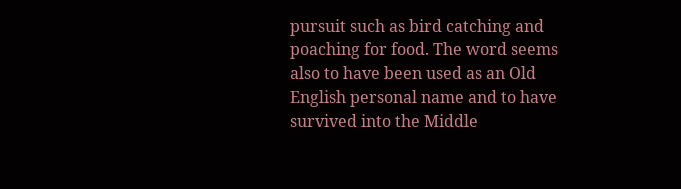pursuit such as bird catching and poaching for food. The word seems also to have been used as an Old English personal name and to have survived into the Middle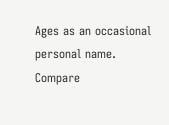Ages as an occasional personal name. Compare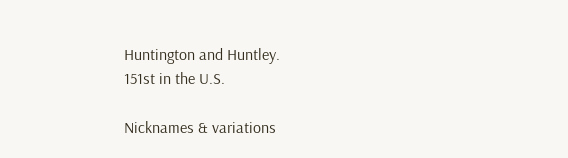Huntington and Huntley.
151st in the U.S.

Nicknames & variations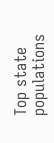Top state populations